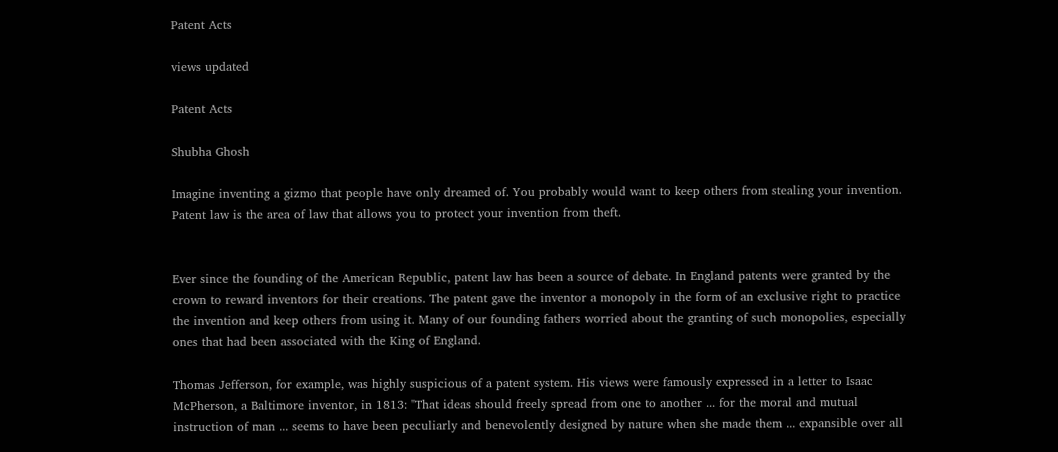Patent Acts

views updated

Patent Acts

Shubha Ghosh

Imagine inventing a gizmo that people have only dreamed of. You probably would want to keep others from stealing your invention. Patent law is the area of law that allows you to protect your invention from theft.


Ever since the founding of the American Republic, patent law has been a source of debate. In England patents were granted by the crown to reward inventors for their creations. The patent gave the inventor a monopoly in the form of an exclusive right to practice the invention and keep others from using it. Many of our founding fathers worried about the granting of such monopolies, especially ones that had been associated with the King of England.

Thomas Jefferson, for example, was highly suspicious of a patent system. His views were famously expressed in a letter to Isaac McPherson, a Baltimore inventor, in 1813: "That ideas should freely spread from one to another ... for the moral and mutual instruction of man ... seems to have been peculiarly and benevolently designed by nature when she made them ... expansible over all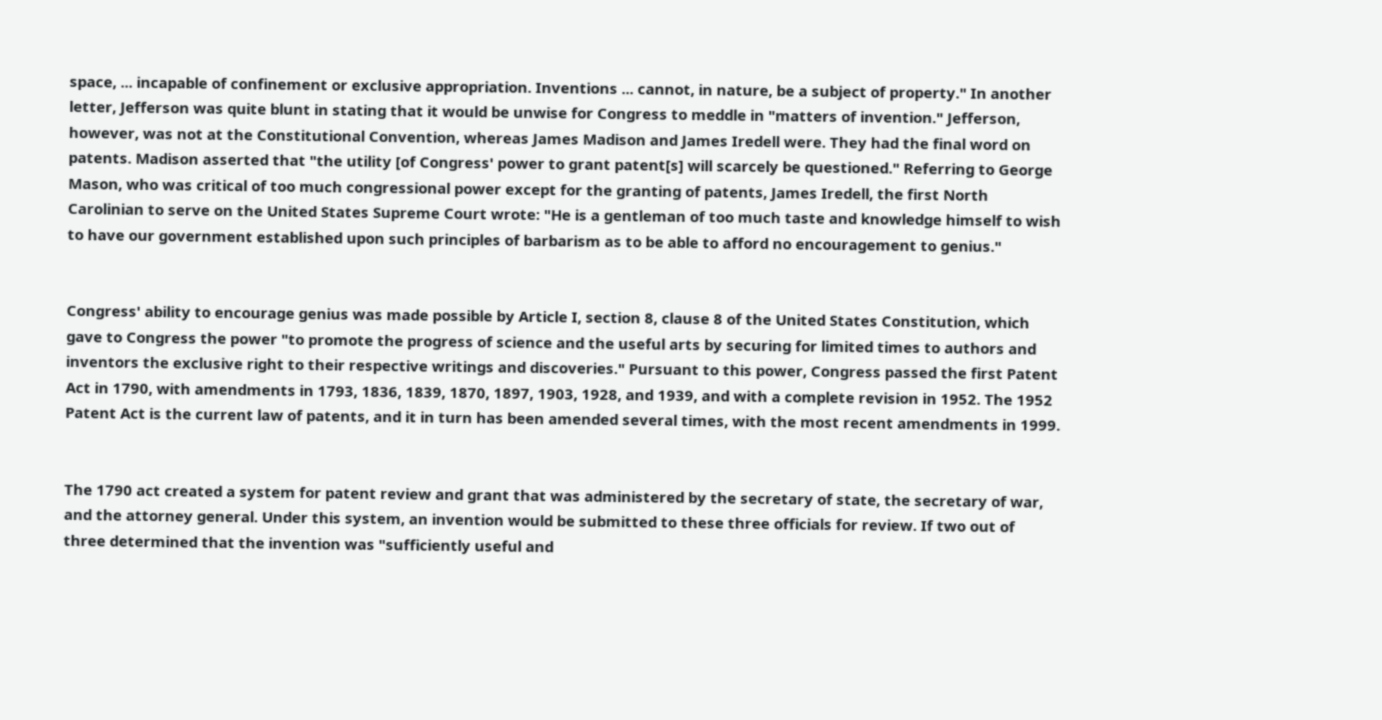space, ... incapable of confinement or exclusive appropriation. Inventions ... cannot, in nature, be a subject of property." In another letter, Jefferson was quite blunt in stating that it would be unwise for Congress to meddle in "matters of invention." Jefferson, however, was not at the Constitutional Convention, whereas James Madison and James Iredell were. They had the final word on patents. Madison asserted that "the utility [of Congress' power to grant patent[s] will scarcely be questioned." Referring to George Mason, who was critical of too much congressional power except for the granting of patents, James Iredell, the first North Carolinian to serve on the United States Supreme Court wrote: "He is a gentleman of too much taste and knowledge himself to wish to have our government established upon such principles of barbarism as to be able to afford no encouragement to genius."


Congress' ability to encourage genius was made possible by Article I, section 8, clause 8 of the United States Constitution, which gave to Congress the power "to promote the progress of science and the useful arts by securing for limited times to authors and inventors the exclusive right to their respective writings and discoveries." Pursuant to this power, Congress passed the first Patent Act in 1790, with amendments in 1793, 1836, 1839, 1870, 1897, 1903, 1928, and 1939, and with a complete revision in 1952. The 1952 Patent Act is the current law of patents, and it in turn has been amended several times, with the most recent amendments in 1999.


The 1790 act created a system for patent review and grant that was administered by the secretary of state, the secretary of war, and the attorney general. Under this system, an invention would be submitted to these three officials for review. If two out of three determined that the invention was "sufficiently useful and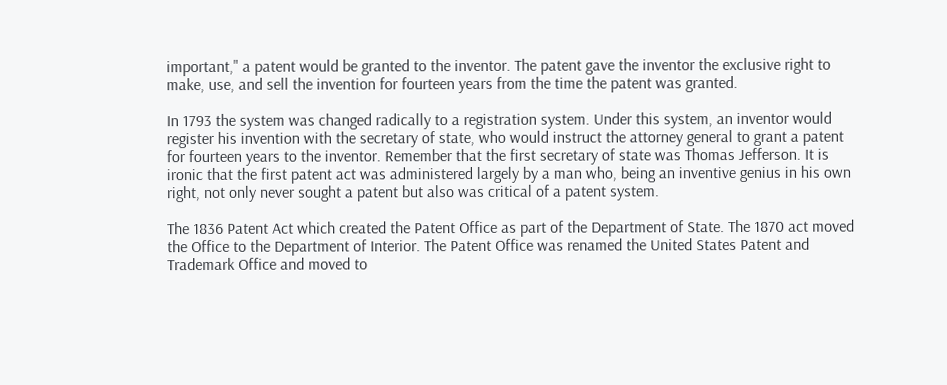important," a patent would be granted to the inventor. The patent gave the inventor the exclusive right to make, use, and sell the invention for fourteen years from the time the patent was granted.

In 1793 the system was changed radically to a registration system. Under this system, an inventor would register his invention with the secretary of state, who would instruct the attorney general to grant a patent for fourteen years to the inventor. Remember that the first secretary of state was Thomas Jefferson. It is ironic that the first patent act was administered largely by a man who, being an inventive genius in his own right, not only never sought a patent but also was critical of a patent system.

The 1836 Patent Act which created the Patent Office as part of the Department of State. The 1870 act moved the Office to the Department of Interior. The Patent Office was renamed the United States Patent and Trademark Office and moved to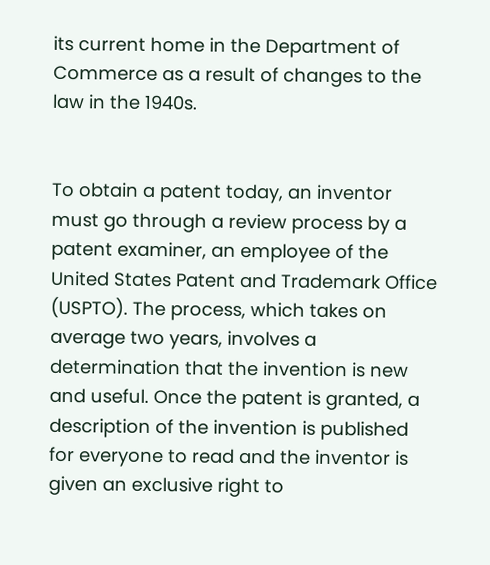its current home in the Department of Commerce as a result of changes to the law in the 1940s.


To obtain a patent today, an inventor must go through a review process by a patent examiner, an employee of the United States Patent and Trademark Office (USPTO). The process, which takes on average two years, involves a determination that the invention is new and useful. Once the patent is granted, a description of the invention is published for everyone to read and the inventor is given an exclusive right to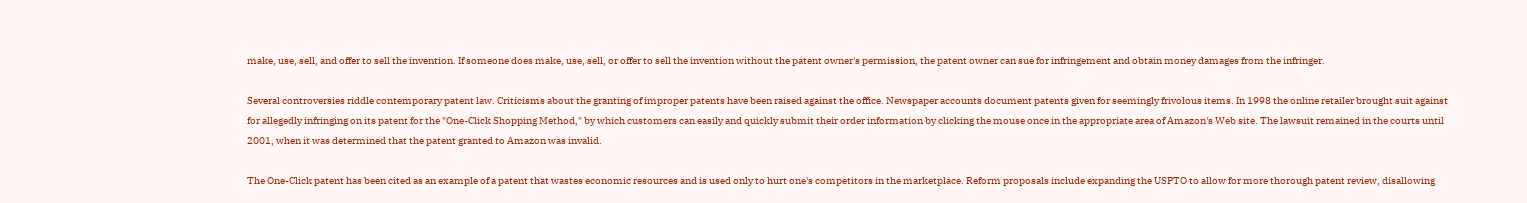make, use, sell, and offer to sell the invention. If someone does make, use, sell, or offer to sell the invention without the patent owner's permission, the patent owner can sue for infringement and obtain money damages from the infringer.

Several controversies riddle contemporary patent law. Criticisms about the granting of improper patents have been raised against the office. Newspaper accounts document patents given for seemingly frivolous items. In 1998 the online retailer brought suit against for allegedly infringing on its patent for the "One-Click Shopping Method," by which customers can easily and quickly submit their order information by clicking the mouse once in the appropriate area of Amazon's Web site. The lawsuit remained in the courts until 2001, when it was determined that the patent granted to Amazon was invalid.

The One-Click patent has been cited as an example of a patent that wastes economic resources and is used only to hurt one's competitors in the marketplace. Reform proposals include expanding the USPTO to allow for more thorough patent review, disallowing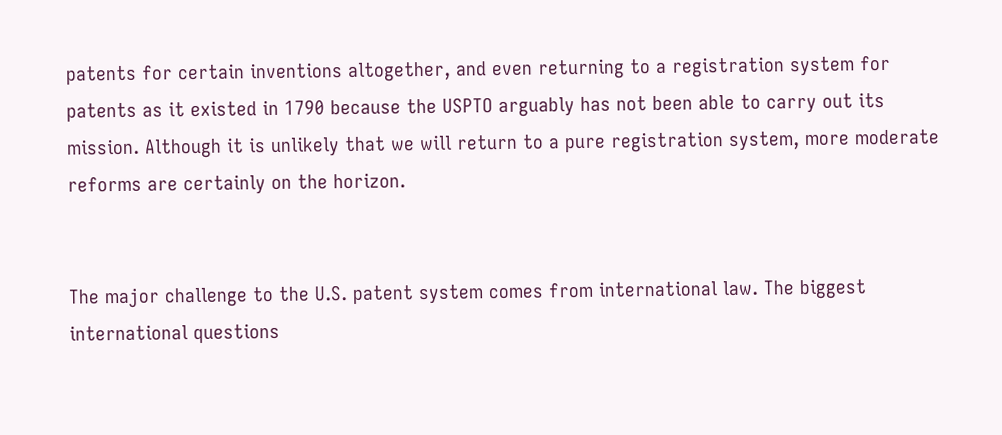patents for certain inventions altogether, and even returning to a registration system for patents as it existed in 1790 because the USPTO arguably has not been able to carry out its mission. Although it is unlikely that we will return to a pure registration system, more moderate reforms are certainly on the horizon.


The major challenge to the U.S. patent system comes from international law. The biggest international questions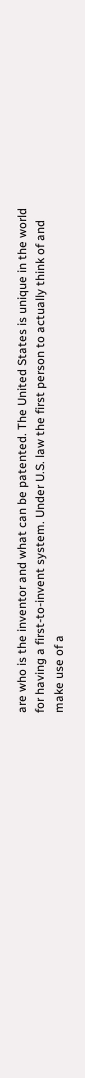are who is the inventor and what can be patented. The United States is unique in the world for having a first-to-invent system. Under U.S. law the first person to actually think of and make use of a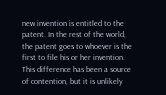new invention is entitled to the patent. In the rest of the world, the patent goes to whoever is the first to file his or her invention. This difference has been a source of contention, but it is unlikely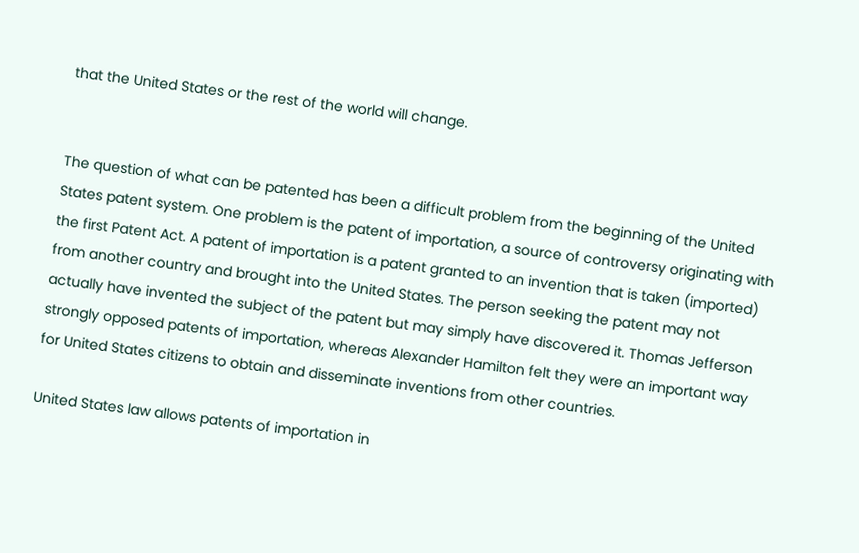that the United States or the rest of the world will change.


The question of what can be patented has been a difficult problem from the beginning of the United States patent system. One problem is the patent of importation, a source of controversy originating with the first Patent Act. A patent of importation is a patent granted to an invention that is taken (imported) from another country and brought into the United States. The person seeking the patent may not actually have invented the subject of the patent but may simply have discovered it. Thomas Jefferson strongly opposed patents of importation, whereas Alexander Hamilton felt they were an important way for United States citizens to obtain and disseminate inventions from other countries.

United States law allows patents of importation in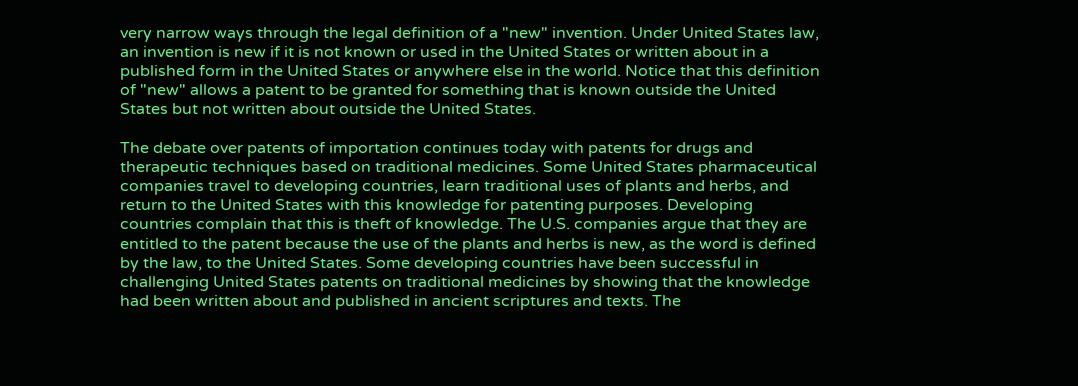very narrow ways through the legal definition of a "new" invention. Under United States law, an invention is new if it is not known or used in the United States or written about in a published form in the United States or anywhere else in the world. Notice that this definition of "new" allows a patent to be granted for something that is known outside the United States but not written about outside the United States.

The debate over patents of importation continues today with patents for drugs and therapeutic techniques based on traditional medicines. Some United States pharmaceutical companies travel to developing countries, learn traditional uses of plants and herbs, and return to the United States with this knowledge for patenting purposes. Developing countries complain that this is theft of knowledge. The U.S. companies argue that they are entitled to the patent because the use of the plants and herbs is new, as the word is defined by the law, to the United States. Some developing countries have been successful in challenging United States patents on traditional medicines by showing that the knowledge had been written about and published in ancient scriptures and texts. The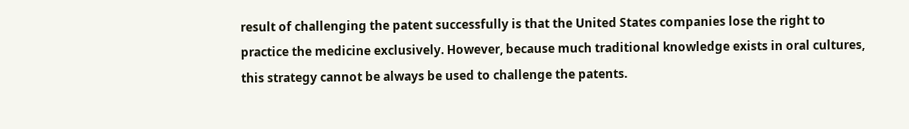result of challenging the patent successfully is that the United States companies lose the right to practice the medicine exclusively. However, because much traditional knowledge exists in oral cultures, this strategy cannot be always be used to challenge the patents.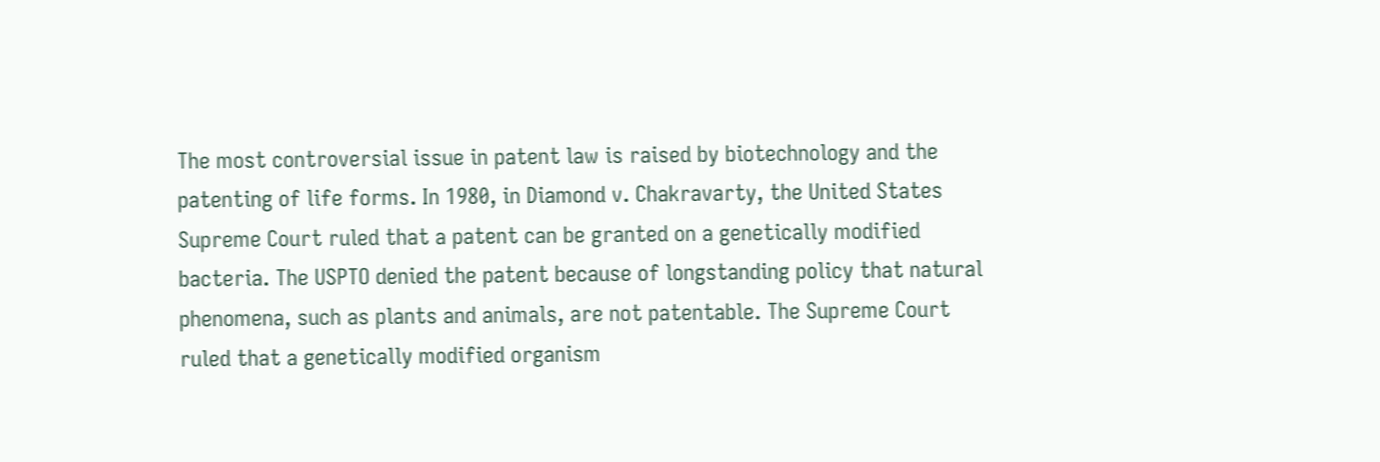The most controversial issue in patent law is raised by biotechnology and the patenting of life forms. In 1980, in Diamond v. Chakravarty, the United States Supreme Court ruled that a patent can be granted on a genetically modified bacteria. The USPTO denied the patent because of longstanding policy that natural phenomena, such as plants and animals, are not patentable. The Supreme Court ruled that a genetically modified organism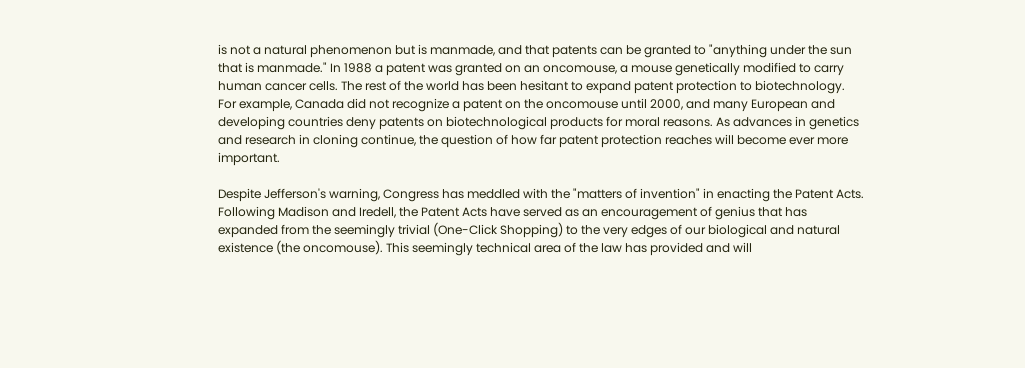is not a natural phenomenon but is manmade, and that patents can be granted to "anything under the sun that is manmade." In 1988 a patent was granted on an oncomouse, a mouse genetically modified to carry human cancer cells. The rest of the world has been hesitant to expand patent protection to biotechnology. For example, Canada did not recognize a patent on the oncomouse until 2000, and many European and developing countries deny patents on biotechnological products for moral reasons. As advances in genetics and research in cloning continue, the question of how far patent protection reaches will become ever more important.

Despite Jefferson's warning, Congress has meddled with the "matters of invention" in enacting the Patent Acts. Following Madison and Iredell, the Patent Acts have served as an encouragement of genius that has expanded from the seemingly trivial (One-Click Shopping) to the very edges of our biological and natural existence (the oncomouse). This seemingly technical area of the law has provided and will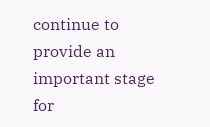continue to provide an important stage for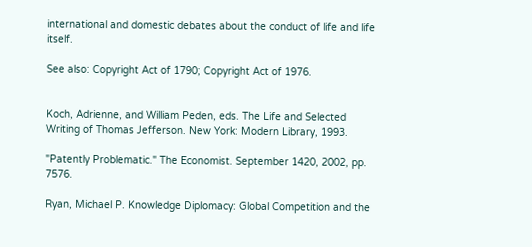international and domestic debates about the conduct of life and life itself.

See also: Copyright Act of 1790; Copyright Act of 1976.


Koch, Adrienne, and William Peden, eds. The Life and Selected Writing of Thomas Jefferson. New York: Modern Library, 1993.

"Patently Problematic." The Economist. September 1420, 2002, pp. 7576.

Ryan, Michael P. Knowledge Diplomacy: Global Competition and the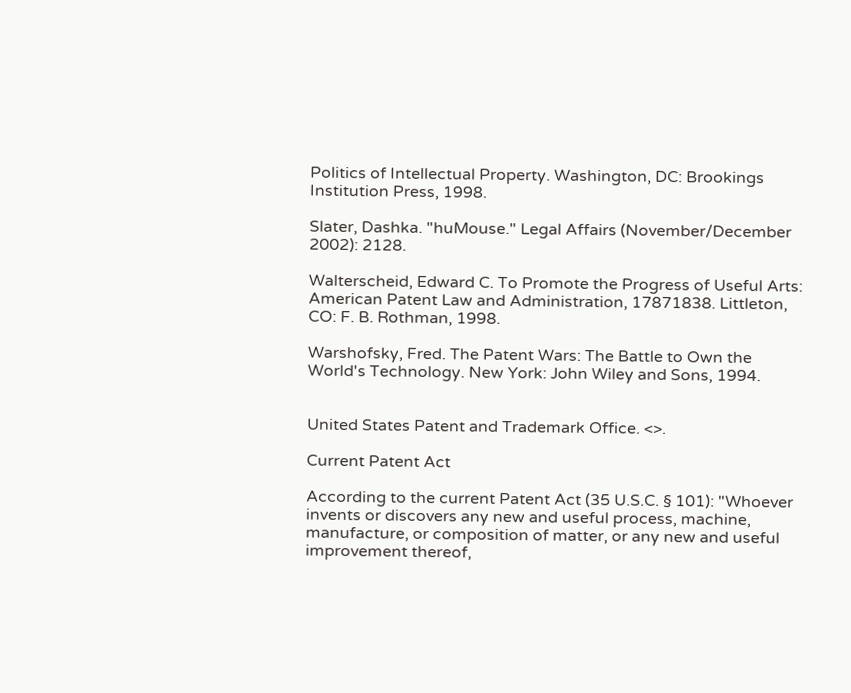Politics of Intellectual Property. Washington, DC: Brookings Institution Press, 1998.

Slater, Dashka. "huMouse." Legal Affairs (November/December 2002): 2128.

Walterscheid, Edward C. To Promote the Progress of Useful Arts: American Patent Law and Administration, 17871838. Littleton, CO: F. B. Rothman, 1998.

Warshofsky, Fred. The Patent Wars: The Battle to Own the World's Technology. New York: John Wiley and Sons, 1994.


United States Patent and Trademark Office. <>.

Current Patent Act

According to the current Patent Act (35 U.S.C. § 101): "Whoever invents or discovers any new and useful process, machine, manufacture, or composition of matter, or any new and useful improvement thereof,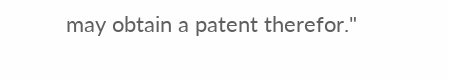may obtain a patent therefor."